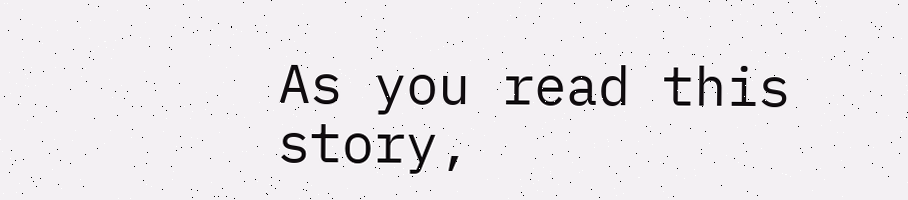As you read this story,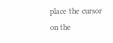place the cursor on the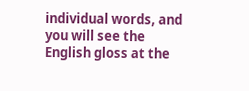individual words, and you will see the English gloss at the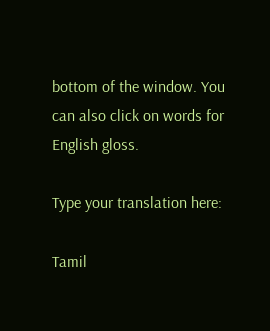bottom of the window. You can also click on words for English gloss.

Type your translation here:

Tamil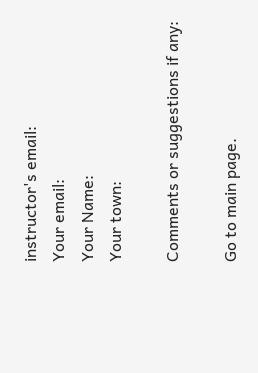instructor's email:
Your email:
Your Name:
Your town:

Comments or suggestions if any:

Go to main page.